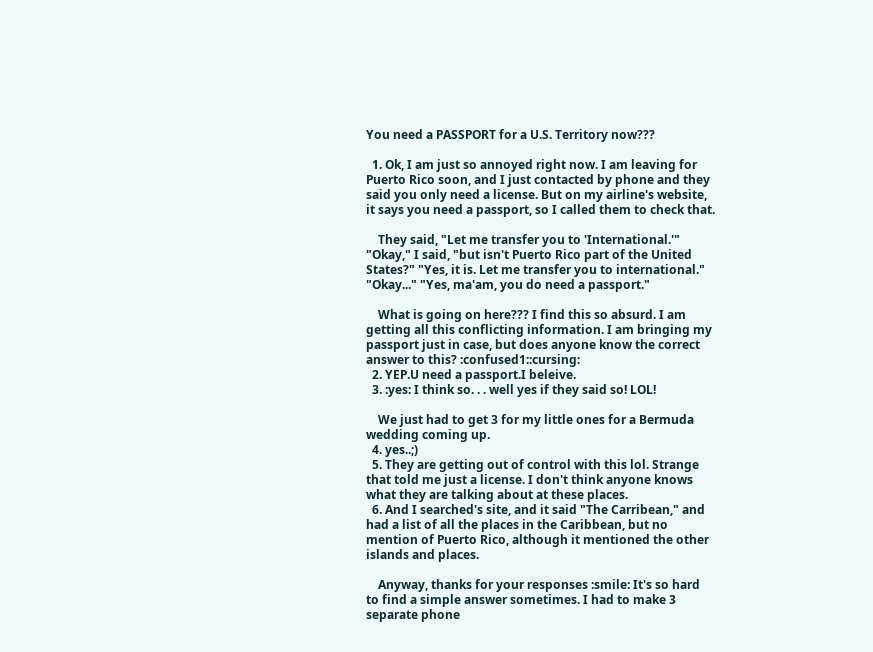You need a PASSPORT for a U.S. Territory now???

  1. Ok, I am just so annoyed right now. I am leaving for Puerto Rico soon, and I just contacted by phone and they said you only need a license. But on my airline's website, it says you need a passport, so I called them to check that.

    They said, "Let me transfer you to 'International.'" "Okay," I said, "but isn't Puerto Rico part of the United States?" "Yes, it is. Let me transfer you to international." "Okay..." "Yes, ma'am, you do need a passport."

    What is going on here??? I find this so absurd. I am getting all this conflicting information. I am bringing my passport just in case, but does anyone know the correct answer to this? :confused1::cursing:
  2. YEP.U need a passport.I beleive.
  3. :yes: I think so. . . well yes if they said so! LOL!

    We just had to get 3 for my little ones for a Bermuda wedding coming up.
  4. yes..;)
  5. They are getting out of control with this lol. Strange that told me just a license. I don't think anyone knows what they are talking about at these places.
  6. And I searched's site, and it said "The Carribean," and had a list of all the places in the Caribbean, but no mention of Puerto Rico, although it mentioned the other islands and places.

    Anyway, thanks for your responses :smile: It's so hard to find a simple answer sometimes. I had to make 3 separate phone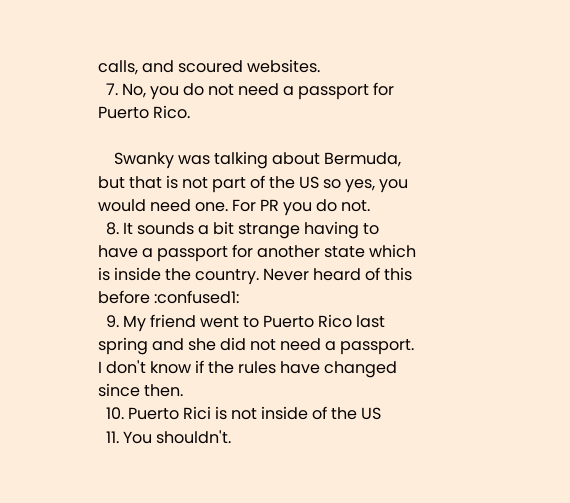calls, and scoured websites.
  7. No, you do not need a passport for Puerto Rico.

    Swanky was talking about Bermuda, but that is not part of the US so yes, you would need one. For PR you do not.
  8. It sounds a bit strange having to have a passport for another state which is inside the country. Never heard of this before :confused1:
  9. My friend went to Puerto Rico last spring and she did not need a passport. I don't know if the rules have changed since then.
  10. Puerto Rici is not inside of the US
  11. You shouldn't.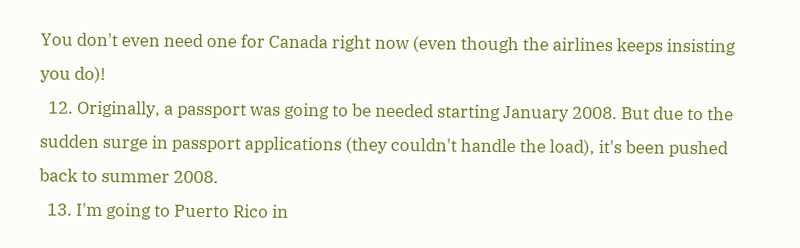You don't even need one for Canada right now (even though the airlines keeps insisting you do)!
  12. Originally, a passport was going to be needed starting January 2008. But due to the sudden surge in passport applications (they couldn't handle the load), it's been pushed back to summer 2008.
  13. I'm going to Puerto Rico in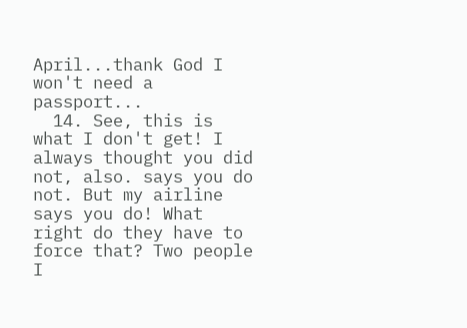April...thank God I won't need a passport...
  14. See, this is what I don't get! I always thought you did not, also. says you do not. But my airline says you do! What right do they have to force that? Two people I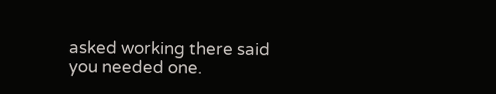asked working there said you needed one.